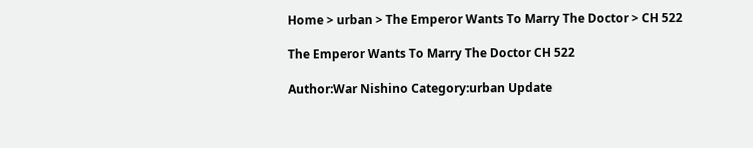Home > urban > The Emperor Wants To Marry The Doctor > CH 522

The Emperor Wants To Marry The Doctor CH 522

Author:War Nishino Category:urban Update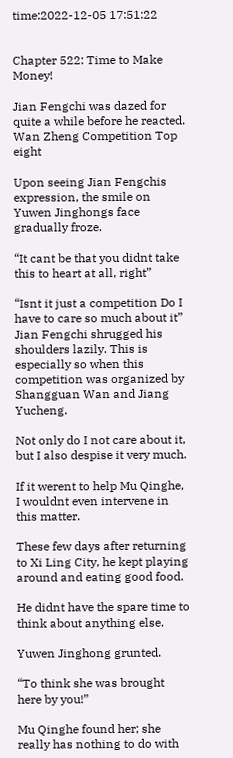time:2022-12-05 17:51:22


Chapter 522: Time to Make Money!

Jian Fengchi was dazed for quite a while before he reacted. Wan Zheng Competition Top eight

Upon seeing Jian Fengchis expression, the smile on Yuwen Jinghongs face gradually froze.

“It cant be that you didnt take this to heart at all, right”

“Isnt it just a competition Do I have to care so much about it” Jian Fengchi shrugged his shoulders lazily. This is especially so when this competition was organized by Shangguan Wan and Jiang Yucheng.

Not only do I not care about it, but I also despise it very much.

If it werent to help Mu Qinghe, I wouldnt even intervene in this matter.

These few days after returning to Xi Ling City, he kept playing around and eating good food.

He didnt have the spare time to think about anything else.

Yuwen Jinghong grunted.

“To think she was brought here by you!”

Mu Qinghe found her; she really has nothing to do with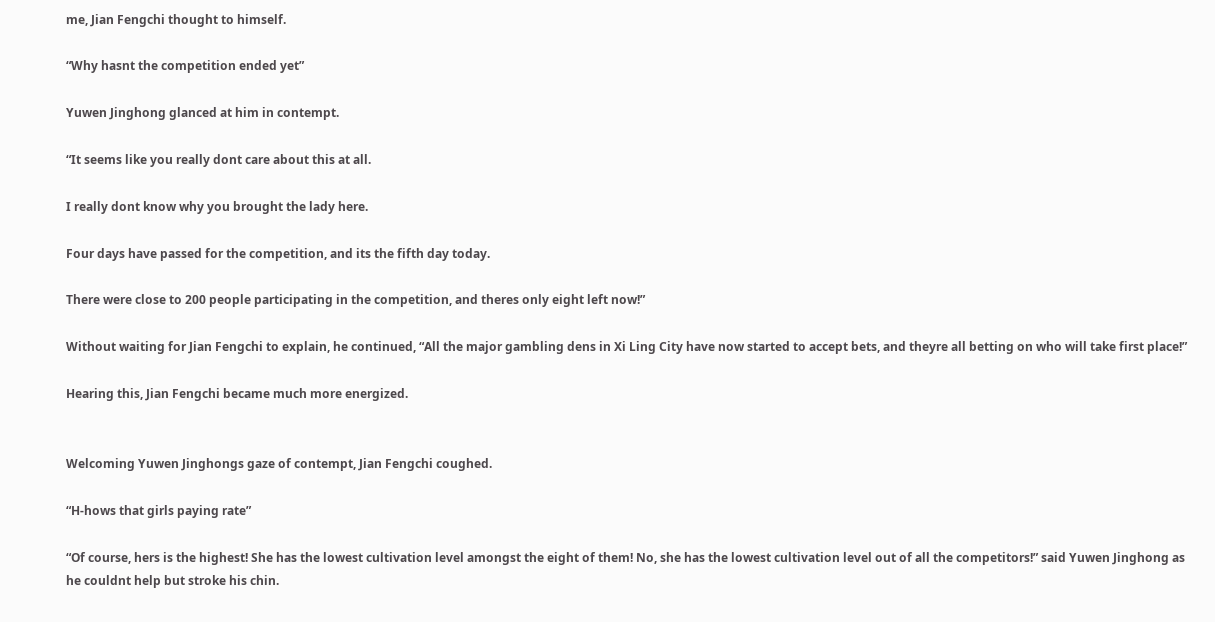me, Jian Fengchi thought to himself.

“Why hasnt the competition ended yet”

Yuwen Jinghong glanced at him in contempt.

“It seems like you really dont care about this at all.

I really dont know why you brought the lady here.

Four days have passed for the competition, and its the fifth day today.

There were close to 200 people participating in the competition, and theres only eight left now!”

Without waiting for Jian Fengchi to explain, he continued, “All the major gambling dens in Xi Ling City have now started to accept bets, and theyre all betting on who will take first place!”

Hearing this, Jian Fengchi became much more energized.


Welcoming Yuwen Jinghongs gaze of contempt, Jian Fengchi coughed.

“H-hows that girls paying rate”

“Of course, hers is the highest! She has the lowest cultivation level amongst the eight of them! No, she has the lowest cultivation level out of all the competitors!” said Yuwen Jinghong as he couldnt help but stroke his chin.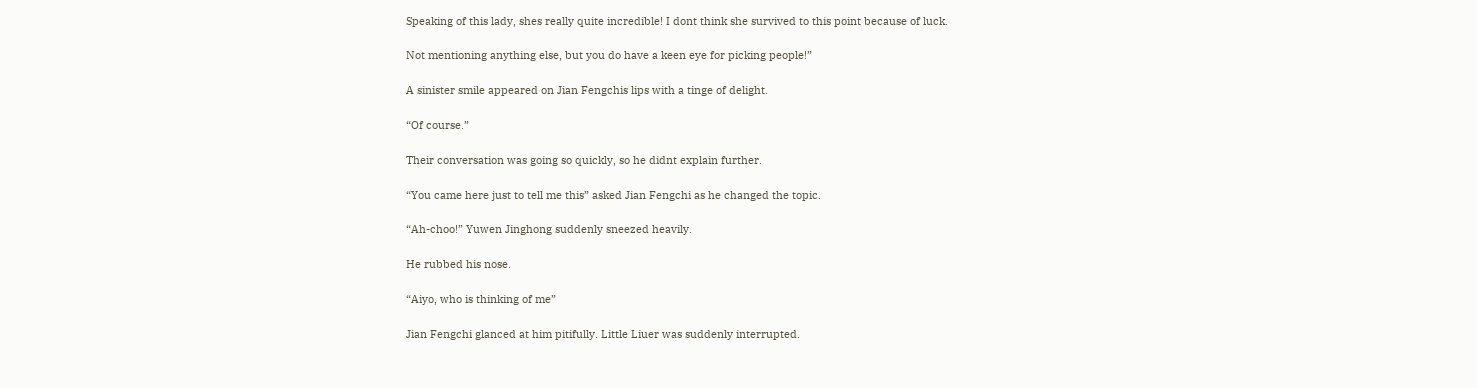Speaking of this lady, shes really quite incredible! I dont think she survived to this point because of luck.

Not mentioning anything else, but you do have a keen eye for picking people!”

A sinister smile appeared on Jian Fengchis lips with a tinge of delight.

“Of course.”

Their conversation was going so quickly, so he didnt explain further.

“You came here just to tell me this” asked Jian Fengchi as he changed the topic.

“Ah-choo!” Yuwen Jinghong suddenly sneezed heavily.

He rubbed his nose.

“Aiyo, who is thinking of me”

Jian Fengchi glanced at him pitifully. Little Liuer was suddenly interrupted.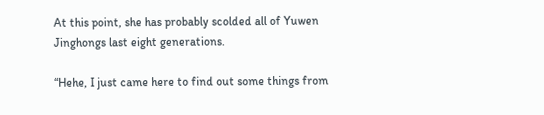At this point, she has probably scolded all of Yuwen Jinghongs last eight generations.

“Hehe, I just came here to find out some things from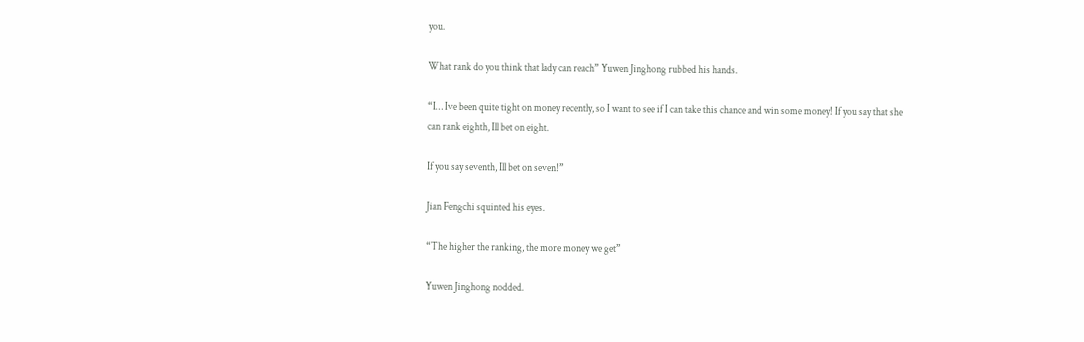you.

What rank do you think that lady can reach” Yuwen Jinghong rubbed his hands.

“I… Ive been quite tight on money recently, so I want to see if I can take this chance and win some money! If you say that she can rank eighth, Ill bet on eight.

If you say seventh, Ill bet on seven!”

Jian Fengchi squinted his eyes.

“The higher the ranking, the more money we get”

Yuwen Jinghong nodded.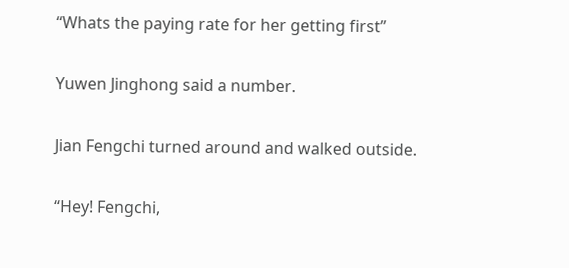“Whats the paying rate for her getting first”

Yuwen Jinghong said a number.

Jian Fengchi turned around and walked outside.

“Hey! Fengchi,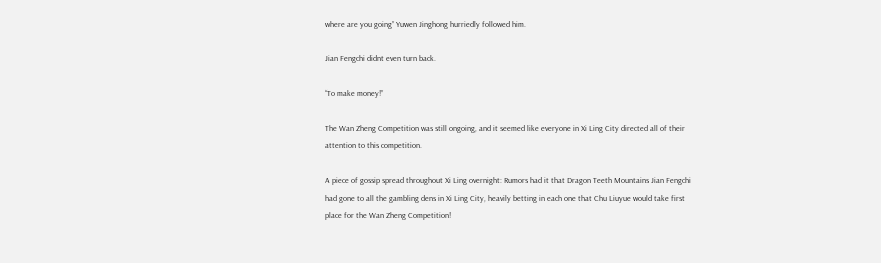where are you going” Yuwen Jinghong hurriedly followed him.

Jian Fengchi didnt even turn back.

“To make money!”

The Wan Zheng Competition was still ongoing, and it seemed like everyone in Xi Ling City directed all of their attention to this competition.

A piece of gossip spread throughout Xi Ling overnight: Rumors had it that Dragon Teeth Mountains Jian Fengchi had gone to all the gambling dens in Xi Ling City, heavily betting in each one that Chu Liuyue would take first place for the Wan Zheng Competition!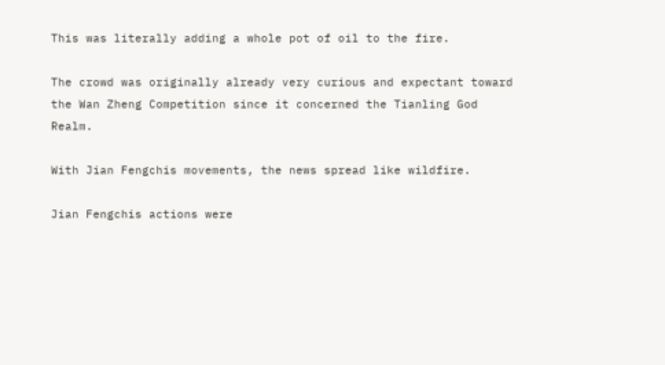This was literally adding a whole pot of oil to the fire.

The crowd was originally already very curious and expectant toward the Wan Zheng Competition since it concerned the Tianling God Realm.

With Jian Fengchis movements, the news spread like wildfire.

Jian Fengchis actions were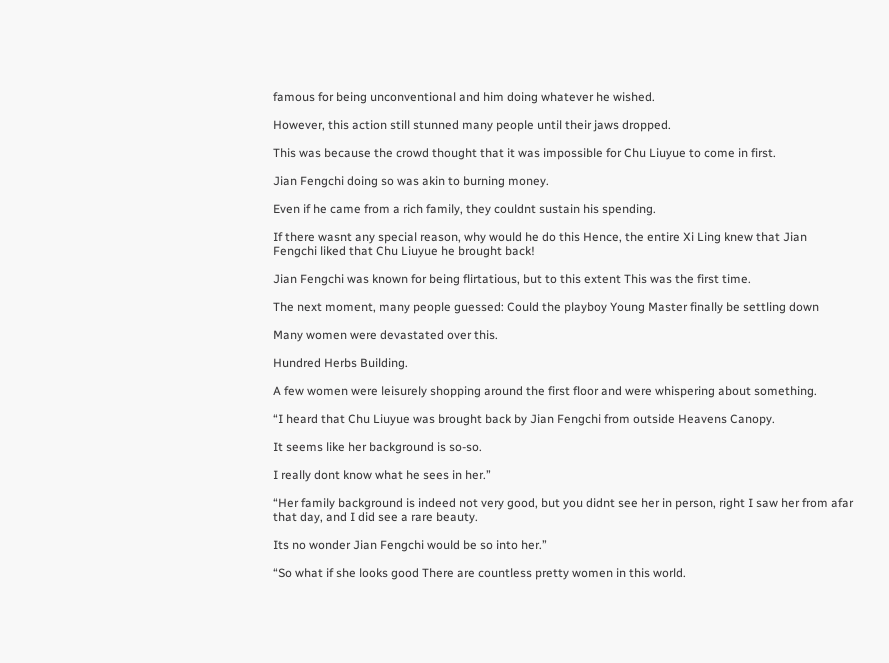famous for being unconventional and him doing whatever he wished.

However, this action still stunned many people until their jaws dropped.

This was because the crowd thought that it was impossible for Chu Liuyue to come in first.

Jian Fengchi doing so was akin to burning money.

Even if he came from a rich family, they couldnt sustain his spending.

If there wasnt any special reason, why would he do this Hence, the entire Xi Ling knew that Jian Fengchi liked that Chu Liuyue he brought back!

Jian Fengchi was known for being flirtatious, but to this extent This was the first time.

The next moment, many people guessed: Could the playboy Young Master finally be settling down

Many women were devastated over this.

Hundred Herbs Building.

A few women were leisurely shopping around the first floor and were whispering about something.

“I heard that Chu Liuyue was brought back by Jian Fengchi from outside Heavens Canopy.

It seems like her background is so-so.

I really dont know what he sees in her.”

“Her family background is indeed not very good, but you didnt see her in person, right I saw her from afar that day, and I did see a rare beauty.

Its no wonder Jian Fengchi would be so into her.”

“So what if she looks good There are countless pretty women in this world.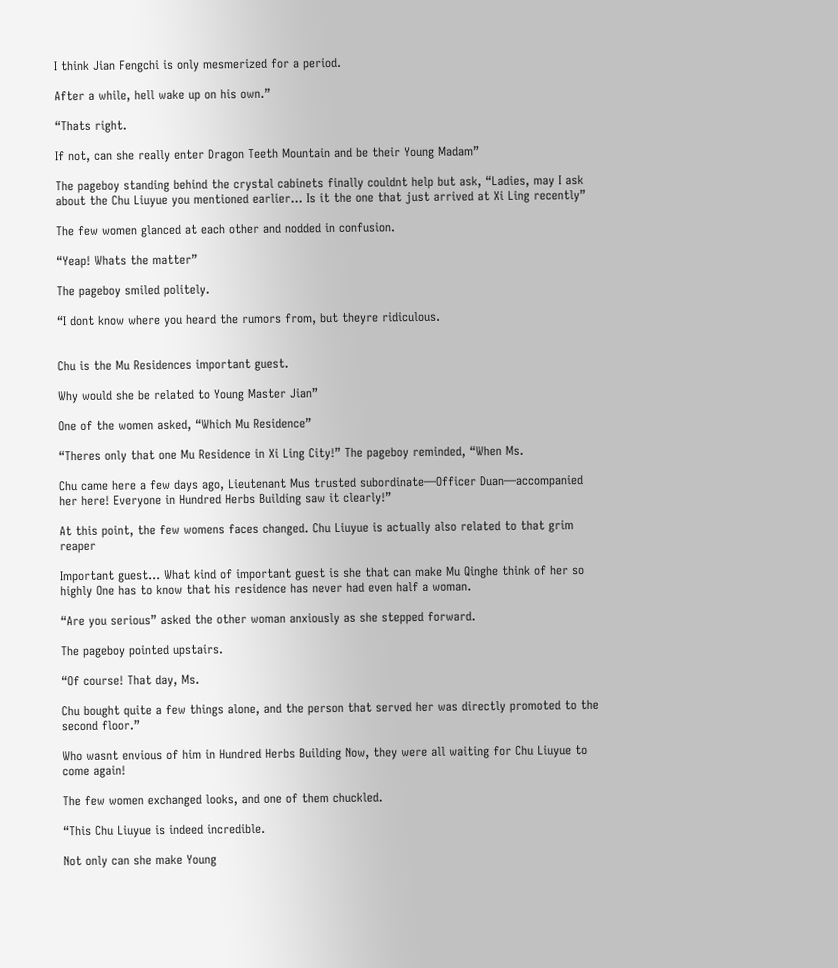I think Jian Fengchi is only mesmerized for a period.

After a while, hell wake up on his own.”

“Thats right.

If not, can she really enter Dragon Teeth Mountain and be their Young Madam”

The pageboy standing behind the crystal cabinets finally couldnt help but ask, “Ladies, may I ask about the Chu Liuyue you mentioned earlier… Is it the one that just arrived at Xi Ling recently”

The few women glanced at each other and nodded in confusion.

“Yeap! Whats the matter”

The pageboy smiled politely.

“I dont know where you heard the rumors from, but theyre ridiculous.


Chu is the Mu Residences important guest.

Why would she be related to Young Master Jian”

One of the women asked, “Which Mu Residence”

“Theres only that one Mu Residence in Xi Ling City!” The pageboy reminded, “When Ms.

Chu came here a few days ago, Lieutenant Mus trusted subordinate—Officer Duan—accompanied her here! Everyone in Hundred Herbs Building saw it clearly!”

At this point, the few womens faces changed. Chu Liuyue is actually also related to that grim reaper

Important guest… What kind of important guest is she that can make Mu Qinghe think of her so highly One has to know that his residence has never had even half a woman.

“Are you serious” asked the other woman anxiously as she stepped forward.

The pageboy pointed upstairs.

“Of course! That day, Ms.

Chu bought quite a few things alone, and the person that served her was directly promoted to the second floor.”

Who wasnt envious of him in Hundred Herbs Building Now, they were all waiting for Chu Liuyue to come again!

The few women exchanged looks, and one of them chuckled.

“This Chu Liuyue is indeed incredible.

Not only can she make Young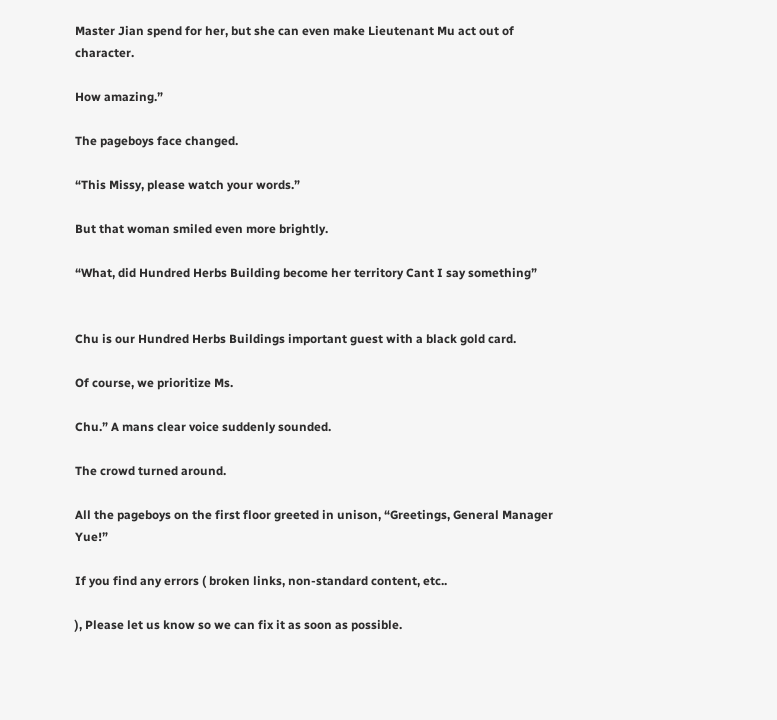Master Jian spend for her, but she can even make Lieutenant Mu act out of character.

How amazing.”

The pageboys face changed.

“This Missy, please watch your words.”

But that woman smiled even more brightly.

“What, did Hundred Herbs Building become her territory Cant I say something”


Chu is our Hundred Herbs Buildings important guest with a black gold card.

Of course, we prioritize Ms.

Chu.” A mans clear voice suddenly sounded.

The crowd turned around.

All the pageboys on the first floor greeted in unison, “Greetings, General Manager Yue!”

If you find any errors ( broken links, non-standard content, etc..

), Please let us know so we can fix it as soon as possible.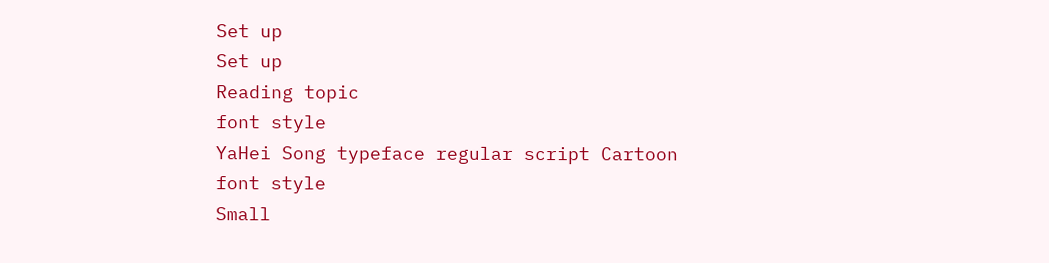Set up
Set up
Reading topic
font style
YaHei Song typeface regular script Cartoon
font style
Small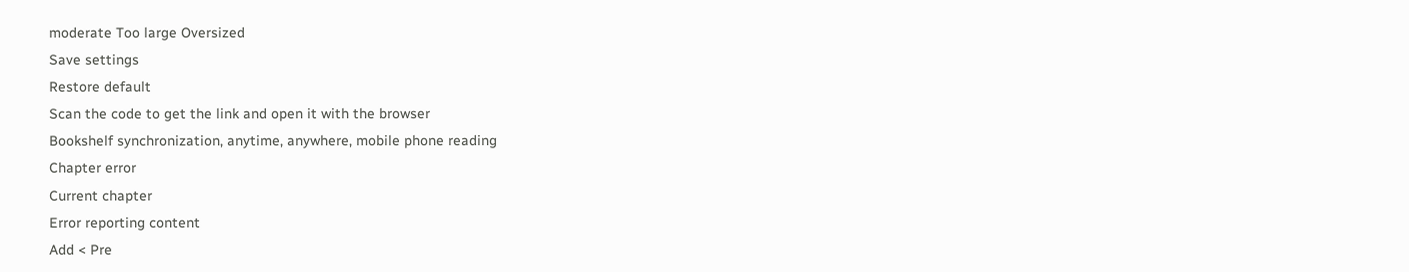moderate Too large Oversized
Save settings
Restore default
Scan the code to get the link and open it with the browser
Bookshelf synchronization, anytime, anywhere, mobile phone reading
Chapter error
Current chapter
Error reporting content
Add < Pre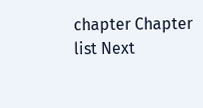chapter Chapter list Next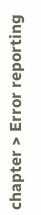chapter > Error reporting